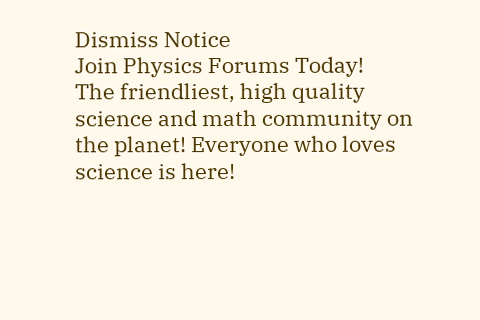Dismiss Notice
Join Physics Forums Today!
The friendliest, high quality science and math community on the planet! Everyone who loves science is here!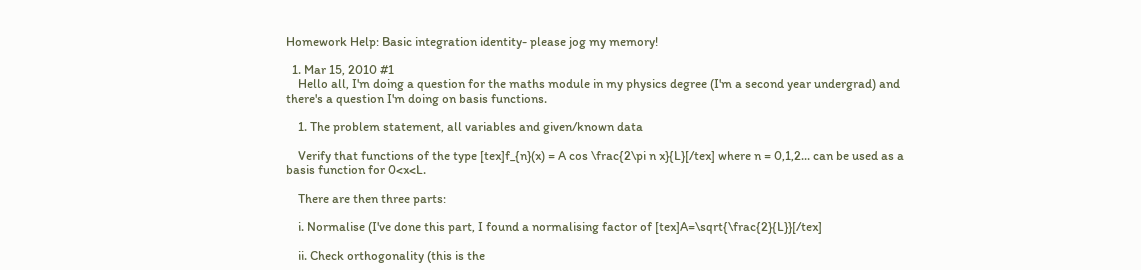Homework Help: Basic integration identity- please jog my memory!

  1. Mar 15, 2010 #1
    Hello all, I'm doing a question for the maths module in my physics degree (I'm a second year undergrad) and there's a question I'm doing on basis functions.

    1. The problem statement, all variables and given/known data

    Verify that functions of the type [tex]f_{n}(x) = A cos \frac{2\pi n x}{L}[/tex] where n = 0,1,2... can be used as a basis function for 0<x<L.

    There are then three parts:

    i. Normalise (I've done this part, I found a normalising factor of [tex]A=\sqrt{\frac{2}{L}}[/tex]

    ii. Check orthogonality (this is the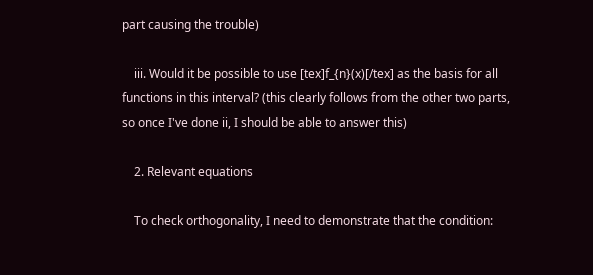part causing the trouble)

    iii. Would it be possible to use [tex]f_{n}(x)[/tex] as the basis for all functions in this interval? (this clearly follows from the other two parts, so once I've done ii, I should be able to answer this)

    2. Relevant equations

    To check orthogonality, I need to demonstrate that the condition: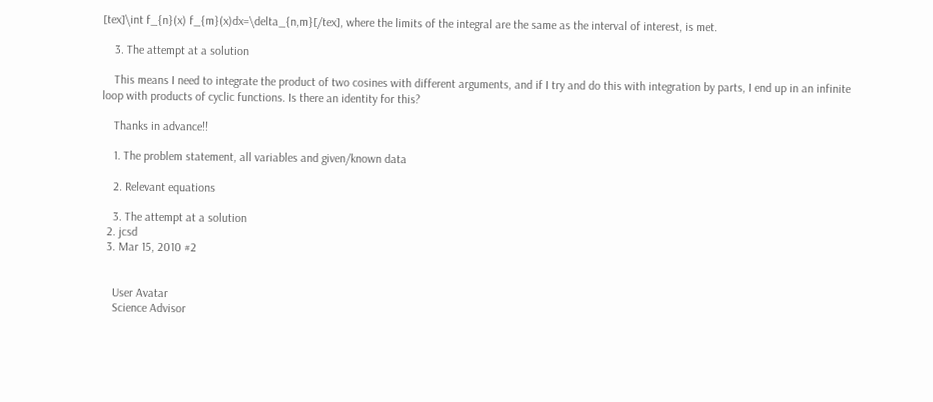[tex]\int f_{n}(x) f_{m}(x)dx=\delta_{n,m}[/tex], where the limits of the integral are the same as the interval of interest, is met.

    3. The attempt at a solution

    This means I need to integrate the product of two cosines with different arguments, and if I try and do this with integration by parts, I end up in an infinite loop with products of cyclic functions. Is there an identity for this?

    Thanks in advance!!

    1. The problem statement, all variables and given/known data

    2. Relevant equations

    3. The attempt at a solution
  2. jcsd
  3. Mar 15, 2010 #2


    User Avatar
    Science Advisor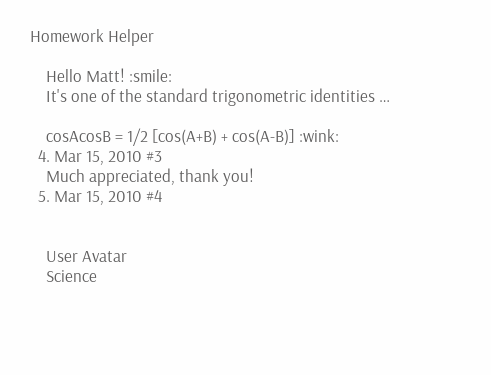Homework Helper

    Hello Matt! :smile:
    It's one of the standard trigonometric identities …

    cosAcosB = 1/2 [cos(A+B) + cos(A-B)] :wink:
  4. Mar 15, 2010 #3
    Much appreciated, thank you!
  5. Mar 15, 2010 #4


    User Avatar
    Science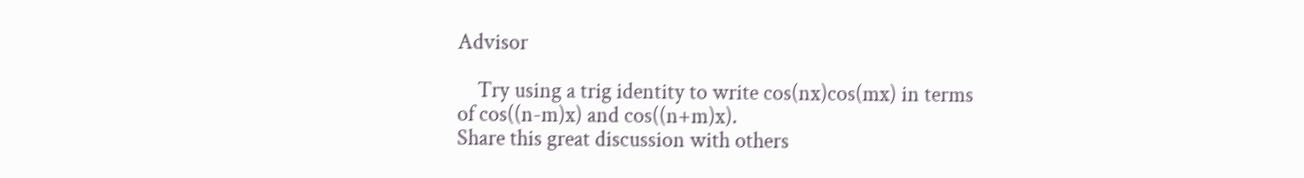Advisor

    Try using a trig identity to write cos(nx)cos(mx) in terms of cos((n-m)x) and cos((n+m)x).
Share this great discussion with others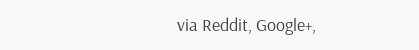via Reddit, Google+,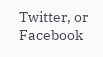Twitter, or Facebook